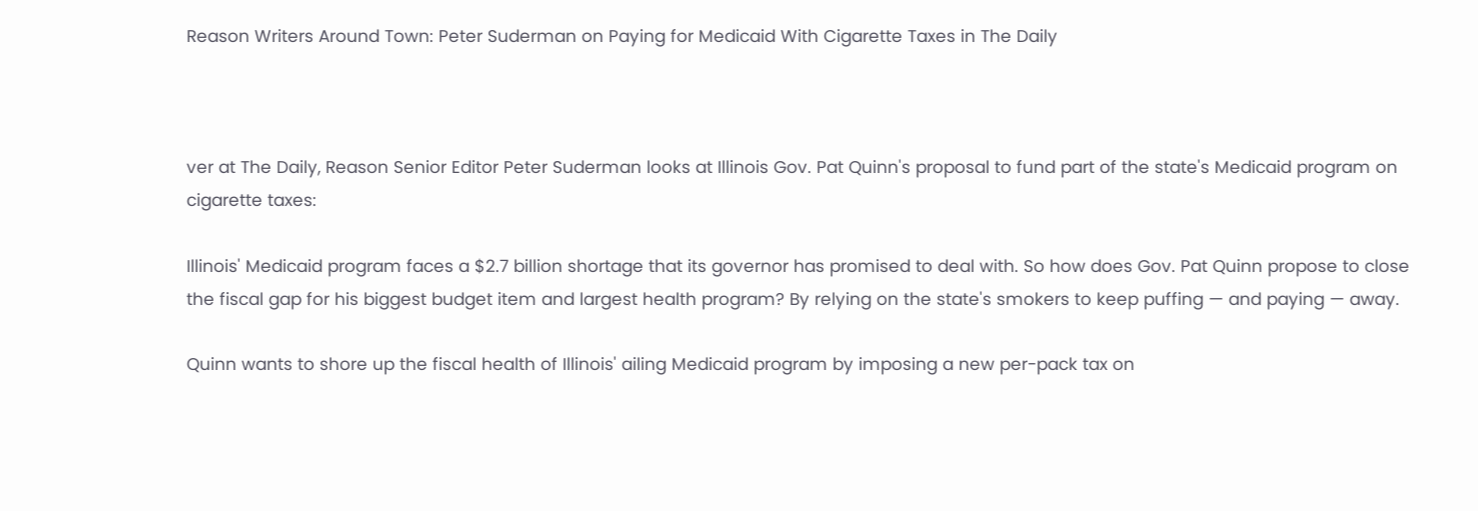Reason Writers Around Town: Peter Suderman on Paying for Medicaid With Cigarette Taxes in The Daily



ver at The Daily, Reason Senior Editor Peter Suderman looks at Illinois Gov. Pat Quinn's proposal to fund part of the state's Medicaid program on cigarette taxes:

Illinois' Medicaid program faces a $2.7 billion shortage that its governor has promised to deal with. So how does Gov. Pat Quinn propose to close the fiscal gap for his biggest budget item and largest health program? By relying on the state's smokers to keep puffing — and paying — away.

Quinn wants to shore up the fiscal health of Illinois' ailing Medicaid program by imposing a new per-pack tax on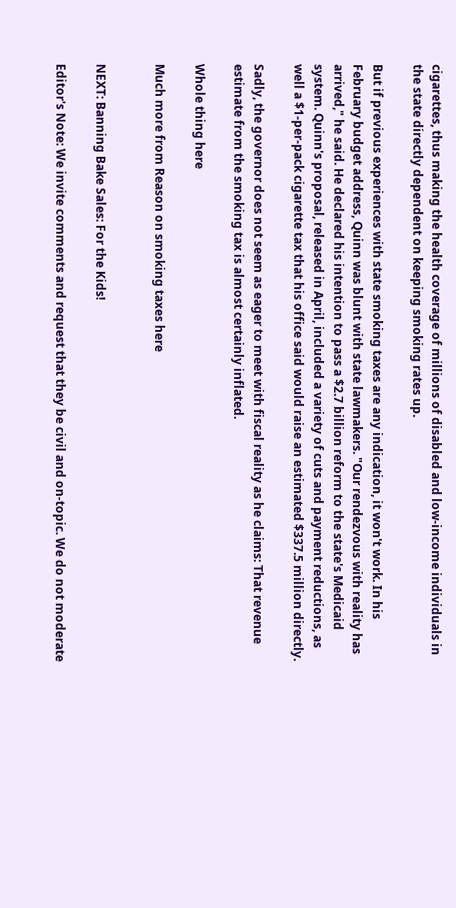cigarettes, thus making the health coverage of millions of disabled and low-income individuals in the state directly dependent on keeping smoking rates up.

But if previous experiences with state smoking taxes are any indication, it won't work. In his February budget address, Quinn was blunt with state lawmakers. "Our rendezvous with reality has arrived," he said. He declared his intention to pass a $2.7 billion reform to the state's Medicaid system. Quinn's proposal, released in April, included a variety of cuts and payment reductions, as well a $1-per-pack cigarette tax that his office said would raise an estimated $337.5 million directly.

Sadly, the governor does not seem as eager to meet with fiscal reality as he claims: That revenue estimate from the smoking tax is almost certainly inflated.

Whole thing here

Much more from Reason on smoking taxes here


NEXT: Banning Bake Sales: For the Kids!

Editor's Note: We invite comments and request that they be civil and on-topic. We do not moderate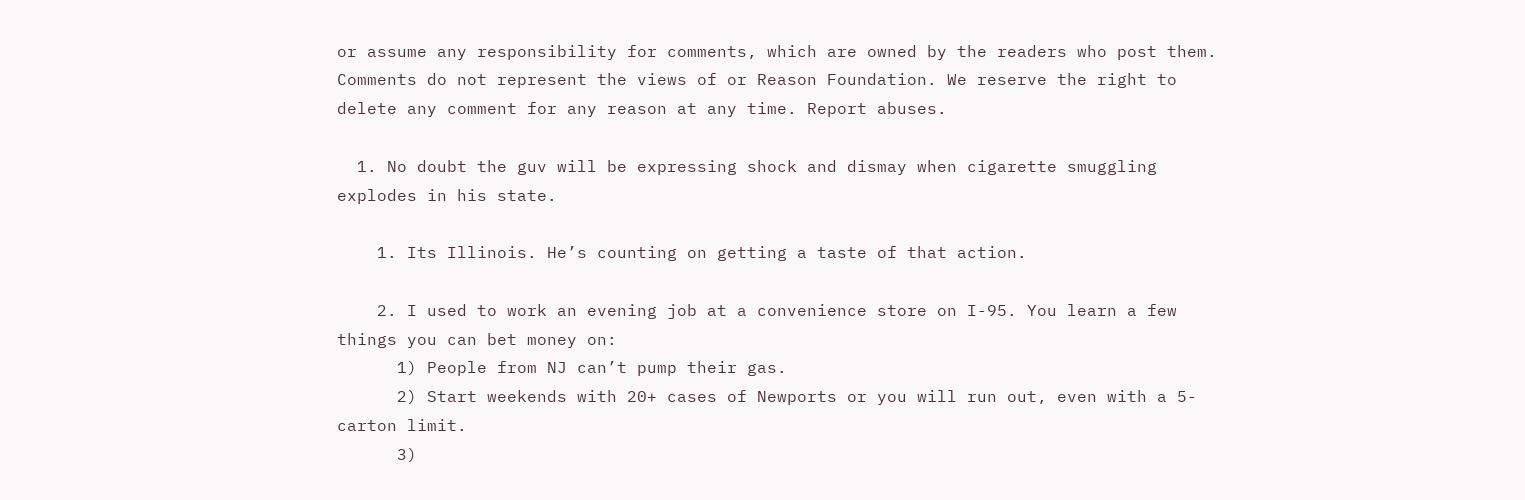or assume any responsibility for comments, which are owned by the readers who post them. Comments do not represent the views of or Reason Foundation. We reserve the right to delete any comment for any reason at any time. Report abuses.

  1. No doubt the guv will be expressing shock and dismay when cigarette smuggling explodes in his state.

    1. Its Illinois. He’s counting on getting a taste of that action.

    2. I used to work an evening job at a convenience store on I-95. You learn a few things you can bet money on:
      1) People from NJ can’t pump their gas.
      2) Start weekends with 20+ cases of Newports or you will run out, even with a 5-carton limit.
      3)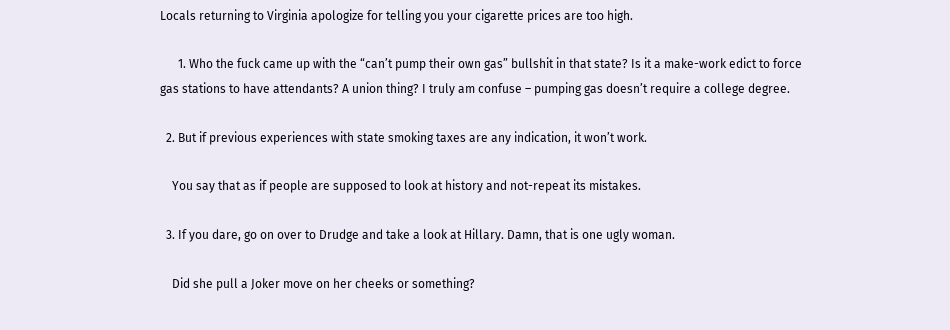Locals returning to Virginia apologize for telling you your cigarette prices are too high.

      1. Who the fuck came up with the “can’t pump their own gas” bullshit in that state? Is it a make-work edict to force gas stations to have attendants? A union thing? I truly am confuse – pumping gas doesn’t require a college degree.

  2. But if previous experiences with state smoking taxes are any indication, it won’t work.

    You say that as if people are supposed to look at history and not-repeat its mistakes.

  3. If you dare, go on over to Drudge and take a look at Hillary. Damn, that is one ugly woman.

    Did she pull a Joker move on her cheeks or something?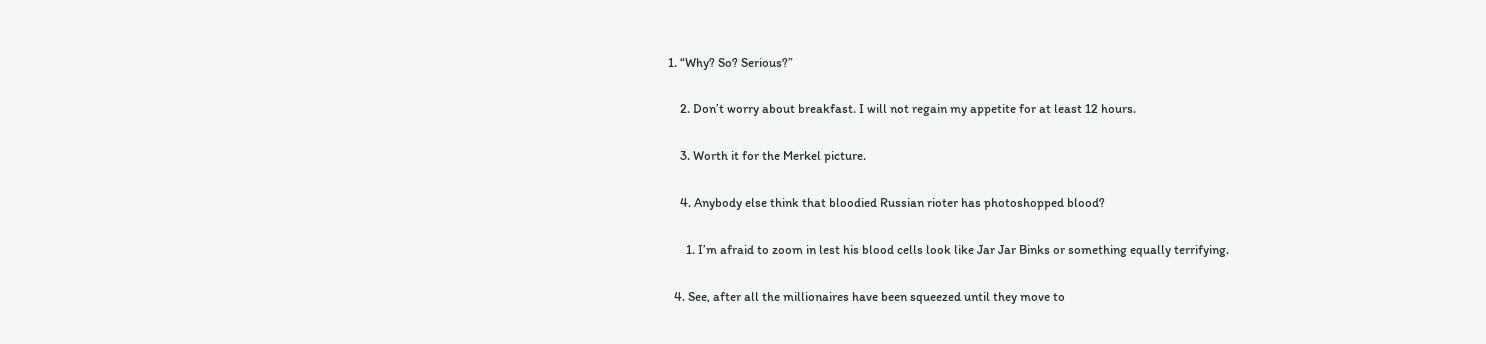1. “Why? So? Serious?”

    2. Don’t worry about breakfast. I will not regain my appetite for at least 12 hours.

    3. Worth it for the Merkel picture.

    4. Anybody else think that bloodied Russian rioter has photoshopped blood?

      1. I’m afraid to zoom in lest his blood cells look like Jar Jar Binks or something equally terrifying.

  4. See, after all the millionaires have been squeezed until they move to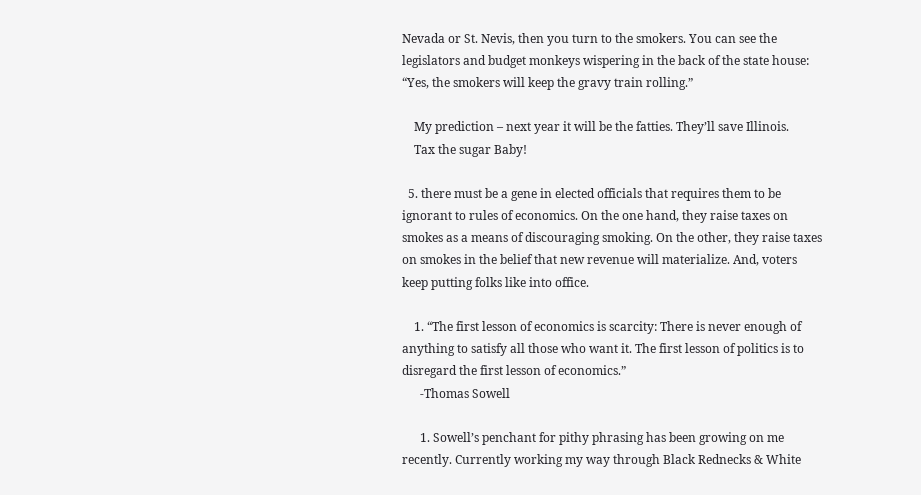Nevada or St. Nevis, then you turn to the smokers. You can see the legislators and budget monkeys wispering in the back of the state house: “Yes, the smokers will keep the gravy train rolling.”

    My prediction – next year it will be the fatties. They’ll save Illinois.
    Tax the sugar Baby!

  5. there must be a gene in elected officials that requires them to be ignorant to rules of economics. On the one hand, they raise taxes on smokes as a means of discouraging smoking. On the other, they raise taxes on smokes in the belief that new revenue will materialize. And, voters keep putting folks like into office.

    1. “The first lesson of economics is scarcity: There is never enough of anything to satisfy all those who want it. The first lesson of politics is to disregard the first lesson of economics.”
      -Thomas Sowell

      1. Sowell’s penchant for pithy phrasing has been growing on me recently. Currently working my way through Black Rednecks & White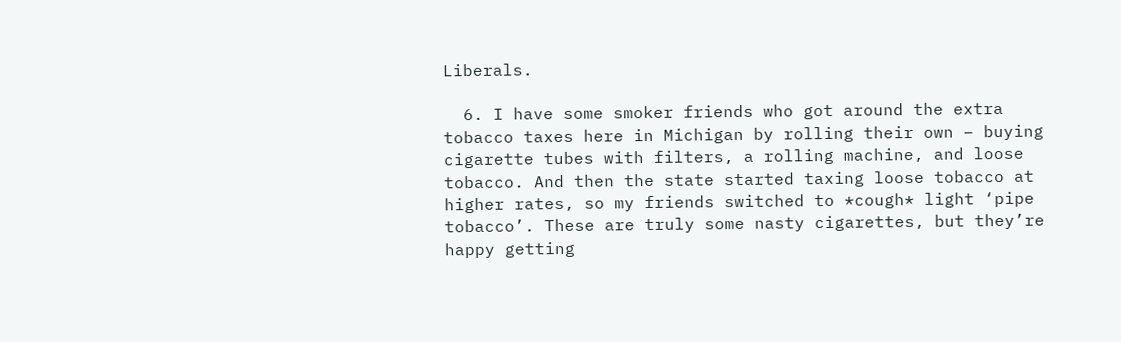Liberals.

  6. I have some smoker friends who got around the extra tobacco taxes here in Michigan by rolling their own – buying cigarette tubes with filters, a rolling machine, and loose tobacco. And then the state started taxing loose tobacco at higher rates, so my friends switched to *cough* light ‘pipe tobacco’. These are truly some nasty cigarettes, but they’re happy getting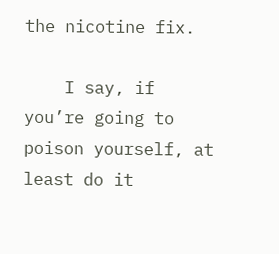the nicotine fix.

    I say, if you’re going to poison yourself, at least do it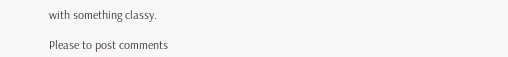with something classy.

Please to post comments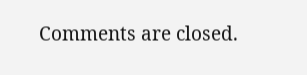Comments are closed.